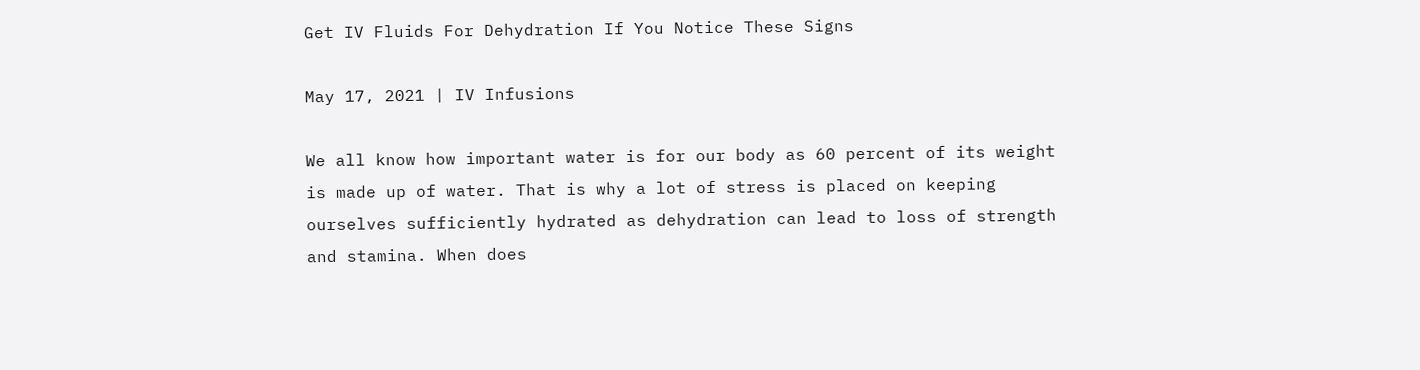Get IV Fluids For Dehydration If You Notice These Signs

May 17, 2021 | IV Infusions

We all know how important water is for our body as 60 percent of its weight is made up of water. That is why a lot of stress is placed on keeping ourselves sufficiently hydrated as dehydration can lead to loss of strength and stamina. When does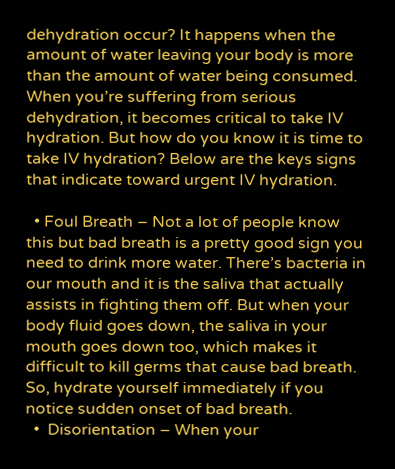dehydration occur? It happens when the amount of water leaving your body is more than the amount of water being consumed. When you’re suffering from serious dehydration, it becomes critical to take IV hydration. But how do you know it is time to take IV hydration? Below are the keys signs that indicate toward urgent IV hydration.

  • Foul Breath – Not a lot of people know this but bad breath is a pretty good sign you need to drink more water. There’s bacteria in our mouth and it is the saliva that actually assists in fighting them off. But when your body fluid goes down, the saliva in your mouth goes down too, which makes it difficult to kill germs that cause bad breath. So, hydrate yourself immediately if you notice sudden onset of bad breath.
  •  Disorientation – When your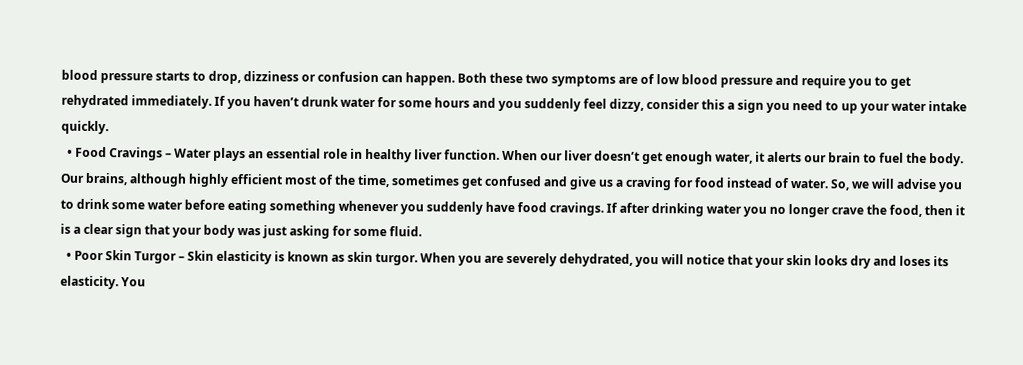blood pressure starts to drop, dizziness or confusion can happen. Both these two symptoms are of low blood pressure and require you to get rehydrated immediately. If you haven’t drunk water for some hours and you suddenly feel dizzy, consider this a sign you need to up your water intake quickly.
  • Food Cravings – Water plays an essential role in healthy liver function. When our liver doesn’t get enough water, it alerts our brain to fuel the body. Our brains, although highly efficient most of the time, sometimes get confused and give us a craving for food instead of water. So, we will advise you to drink some water before eating something whenever you suddenly have food cravings. If after drinking water you no longer crave the food, then it is a clear sign that your body was just asking for some fluid.
  • Poor Skin Turgor – Skin elasticity is known as skin turgor. When you are severely dehydrated, you will notice that your skin looks dry and loses its elasticity. You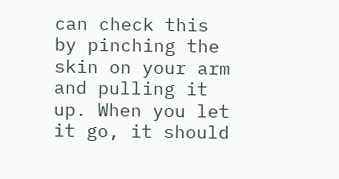can check this by pinching the skin on your arm and pulling it up. When you let it go, it should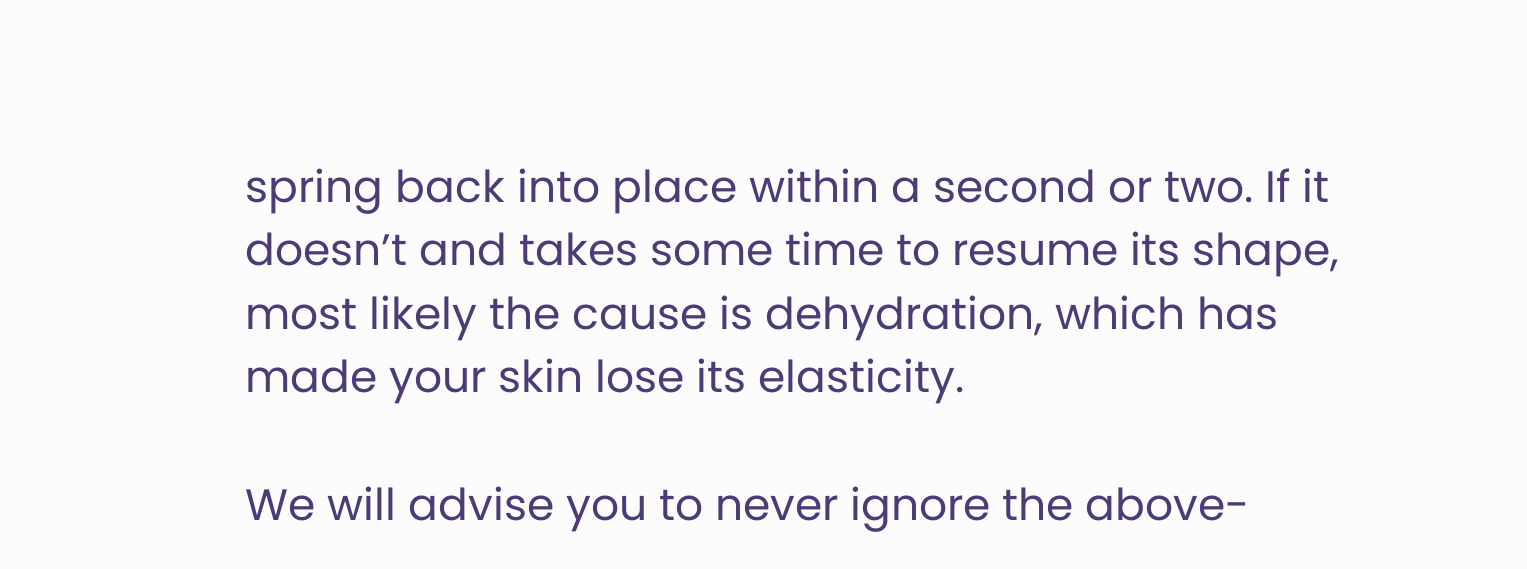spring back into place within a second or two. If it doesn’t and takes some time to resume its shape, most likely the cause is dehydration, which has made your skin lose its elasticity.

We will advise you to never ignore the above-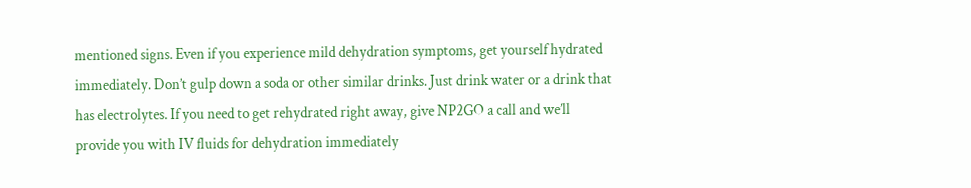mentioned signs. Even if you experience mild dehydration symptoms, get yourself hydrated immediately. Don’t gulp down a soda or other similar drinks. Just drink water or a drink that has electrolytes. If you need to get rehydrated right away, give NP2GO a call and we’ll provide you with IV fluids for dehydration immediately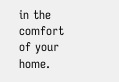in the comfort of your home.